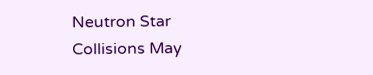Neutron Star Collisions May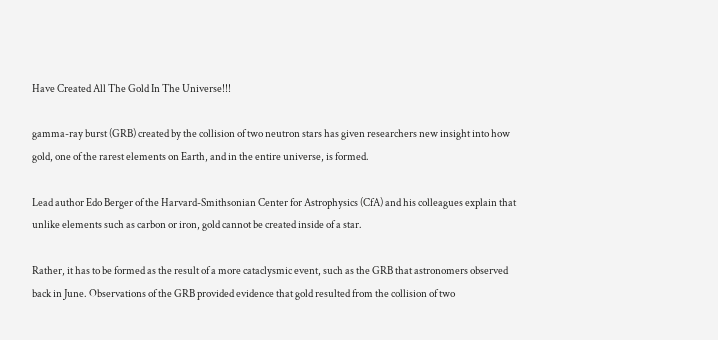Have Created All The Gold In The Universe!!!

gamma-ray burst (GRB) created by the collision of two neutron stars has given researchers new insight into how gold, one of the rarest elements on Earth, and in the entire universe, is formed.

Lead author Edo Berger of the Harvard-Smithsonian Center for Astrophysics (CfA) and his colleagues explain that unlike elements such as carbon or iron, gold cannot be created inside of a star.

Rather, it has to be formed as the result of a more cataclysmic event, such as the GRB that astronomers observed back in June. Observations of the GRB provided evidence that gold resulted from the collision of two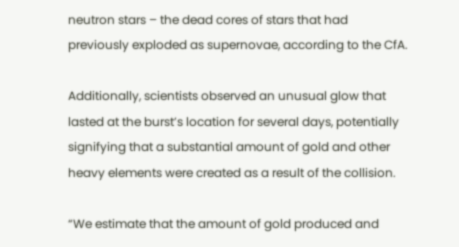neutron stars – the dead cores of stars that had previously exploded as supernovae, according to the CfA.

Additionally, scientists observed an unusual glow that lasted at the burst’s location for several days, potentially signifying that a substantial amount of gold and other heavy elements were created as a result of the collision.

“We estimate that the amount of gold produced and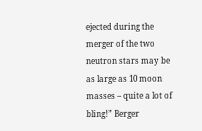ejected during the merger of the two neutron stars may be as large as 10 moon masses – quite a lot of bling!” Berger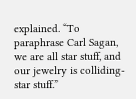explained. “To paraphrase Carl Sagan, we are all star stuff, and our jewelry is colliding-star stuff.”